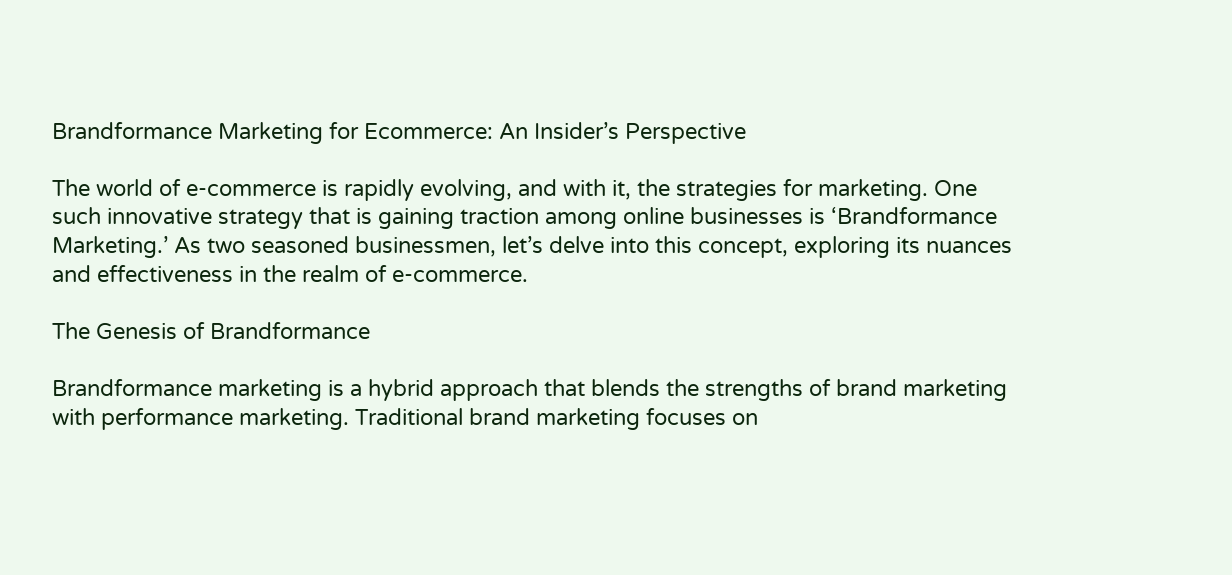Brandformance Marketing for Ecommerce: An Insider’s Perspective

The world of e-commerce is rapidly evolving, and with it, the strategies for marketing. One such innovative strategy that is gaining traction among online businesses is ‘Brandformance Marketing.’ As two seasoned businessmen, let’s delve into this concept, exploring its nuances and effectiveness in the realm of e-commerce.

The Genesis of Brandformance

Brandformance marketing is a hybrid approach that blends the strengths of brand marketing with performance marketing. Traditional brand marketing focuses on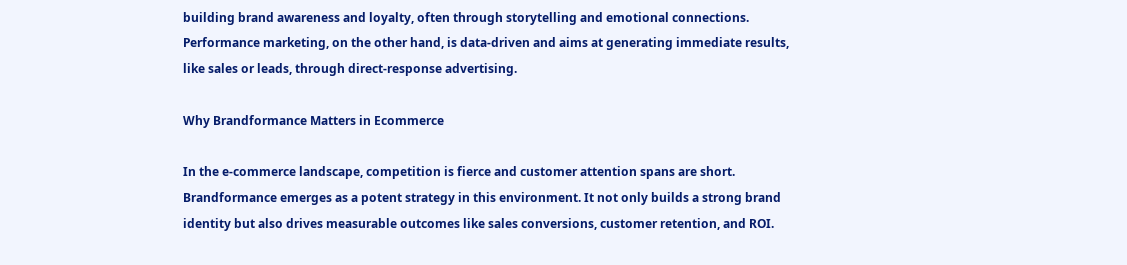building brand awareness and loyalty, often through storytelling and emotional connections. Performance marketing, on the other hand, is data-driven and aims at generating immediate results, like sales or leads, through direct-response advertising.

Why Brandformance Matters in Ecommerce

In the e-commerce landscape, competition is fierce and customer attention spans are short. Brandformance emerges as a potent strategy in this environment. It not only builds a strong brand identity but also drives measurable outcomes like sales conversions, customer retention, and ROI.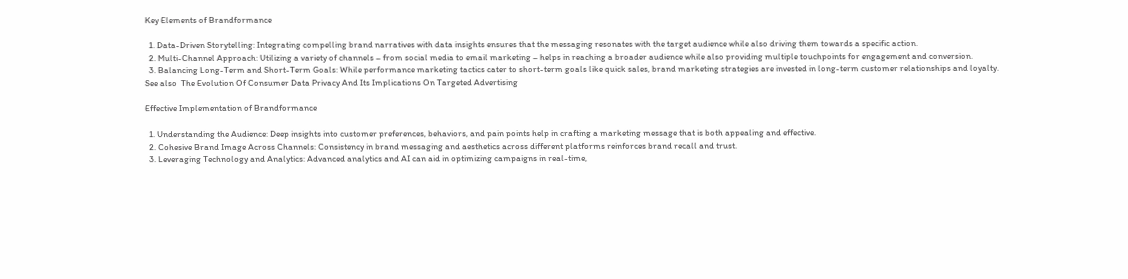Key Elements of Brandformance

  1. Data-Driven Storytelling: Integrating compelling brand narratives with data insights ensures that the messaging resonates with the target audience while also driving them towards a specific action.
  2. Multi-Channel Approach: Utilizing a variety of channels – from social media to email marketing – helps in reaching a broader audience while also providing multiple touchpoints for engagement and conversion.
  3. Balancing Long-Term and Short-Term Goals: While performance marketing tactics cater to short-term goals like quick sales, brand marketing strategies are invested in long-term customer relationships and loyalty.
See also  The Evolution Of Consumer Data Privacy And Its Implications On Targeted Advertising

Effective Implementation of Brandformance

  1. Understanding the Audience: Deep insights into customer preferences, behaviors, and pain points help in crafting a marketing message that is both appealing and effective.
  2. Cohesive Brand Image Across Channels: Consistency in brand messaging and aesthetics across different platforms reinforces brand recall and trust.
  3. Leveraging Technology and Analytics: Advanced analytics and AI can aid in optimizing campaigns in real-time,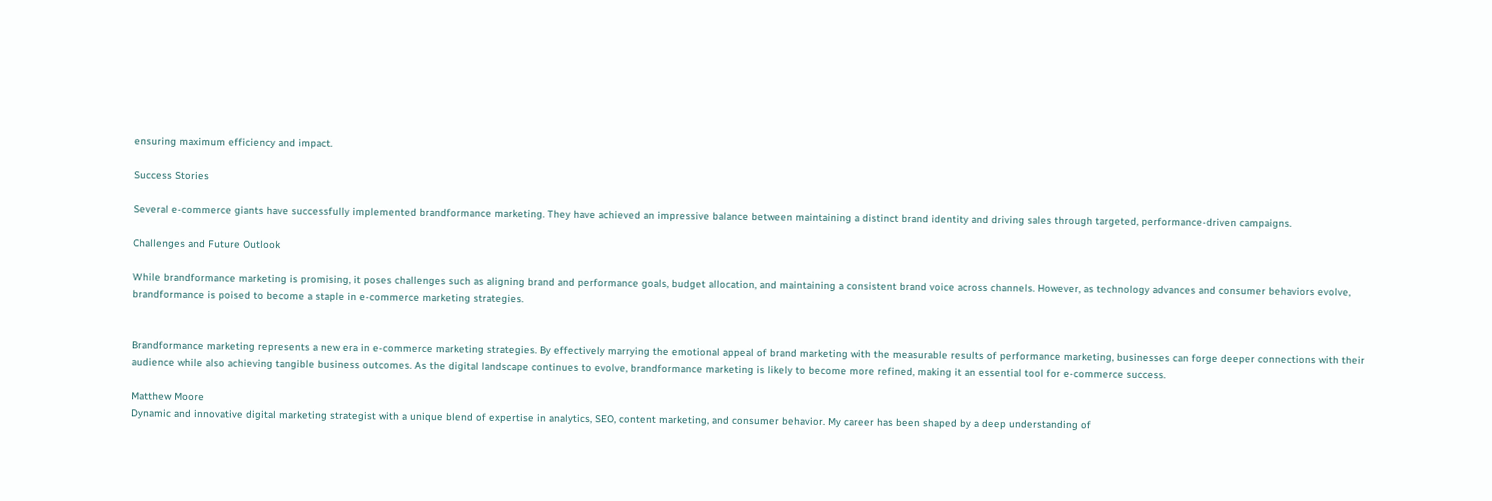ensuring maximum efficiency and impact.

Success Stories

Several e-commerce giants have successfully implemented brandformance marketing. They have achieved an impressive balance between maintaining a distinct brand identity and driving sales through targeted, performance-driven campaigns.

Challenges and Future Outlook

While brandformance marketing is promising, it poses challenges such as aligning brand and performance goals, budget allocation, and maintaining a consistent brand voice across channels. However, as technology advances and consumer behaviors evolve, brandformance is poised to become a staple in e-commerce marketing strategies.


Brandformance marketing represents a new era in e-commerce marketing strategies. By effectively marrying the emotional appeal of brand marketing with the measurable results of performance marketing, businesses can forge deeper connections with their audience while also achieving tangible business outcomes. As the digital landscape continues to evolve, brandformance marketing is likely to become more refined, making it an essential tool for e-commerce success.

Matthew Moore
Dynamic and innovative digital marketing strategist with a unique blend of expertise in analytics, SEO, content marketing, and consumer behavior. My career has been shaped by a deep understanding of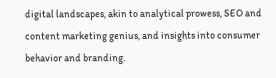digital landscapes, akin to analytical prowess, SEO and content marketing genius, and insights into consumer behavior and branding.